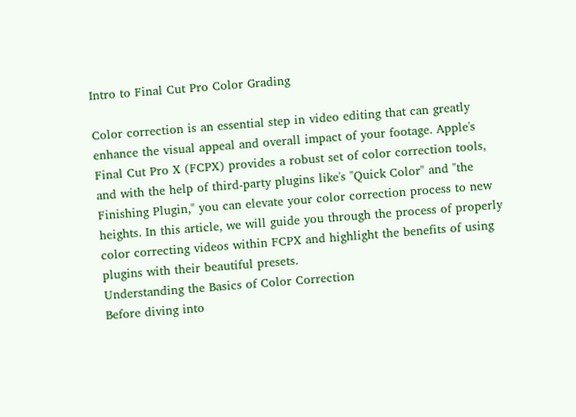Intro to Final Cut Pro Color Grading

Color correction is an essential step in video editing that can greatly enhance the visual appeal and overall impact of your footage. Apple's Final Cut Pro X (FCPX) provides a robust set of color correction tools, and with the help of third-party plugins like's "Quick Color" and "the Finishing Plugin," you can elevate your color correction process to new heights. In this article, we will guide you through the process of properly color correcting videos within FCPX and highlight the benefits of using plugins with their beautiful presets.
Understanding the Basics of Color Correction
Before diving into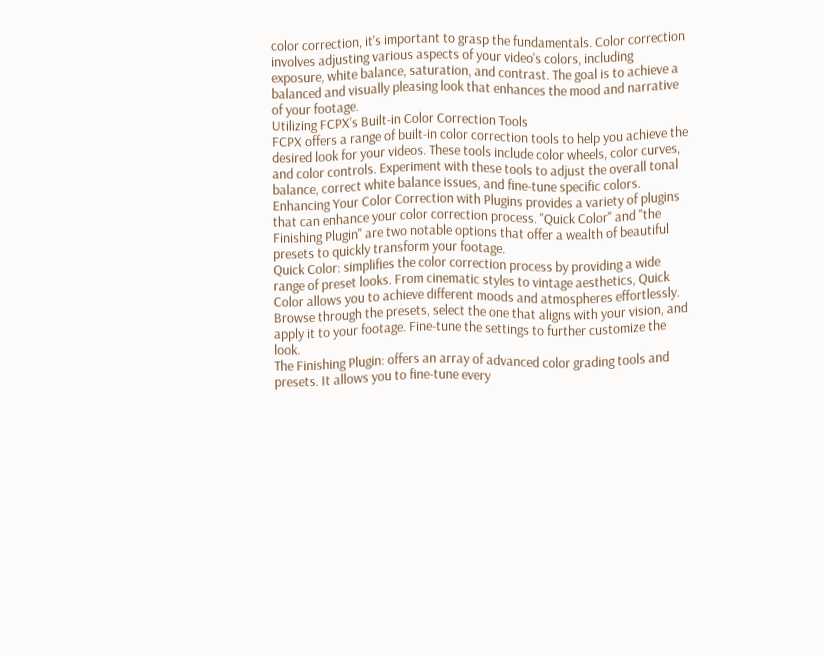color correction, it's important to grasp the fundamentals. Color correction involves adjusting various aspects of your video's colors, including exposure, white balance, saturation, and contrast. The goal is to achieve a balanced and visually pleasing look that enhances the mood and narrative of your footage.
Utilizing FCPX's Built-in Color Correction Tools
FCPX offers a range of built-in color correction tools to help you achieve the desired look for your videos. These tools include color wheels, color curves, and color controls. Experiment with these tools to adjust the overall tonal balance, correct white balance issues, and fine-tune specific colors.
Enhancing Your Color Correction with Plugins provides a variety of plugins that can enhance your color correction process. "Quick Color" and "the Finishing Plugin" are two notable options that offer a wealth of beautiful presets to quickly transform your footage.
Quick Color: simplifies the color correction process by providing a wide range of preset looks. From cinematic styles to vintage aesthetics, Quick Color allows you to achieve different moods and atmospheres effortlessly. Browse through the presets, select the one that aligns with your vision, and apply it to your footage. Fine-tune the settings to further customize the look.
The Finishing Plugin: offers an array of advanced color grading tools and presets. It allows you to fine-tune every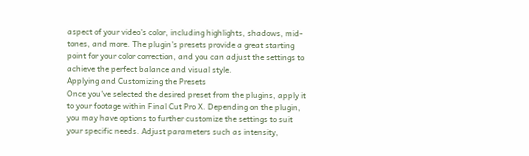aspect of your video's color, including highlights, shadows, mid-tones, and more. The plugin's presets provide a great starting point for your color correction, and you can adjust the settings to achieve the perfect balance and visual style.
Applying and Customizing the Presets
Once you've selected the desired preset from the plugins, apply it to your footage within Final Cut Pro X. Depending on the plugin, you may have options to further customize the settings to suit your specific needs. Adjust parameters such as intensity,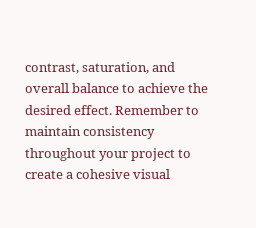contrast, saturation, and overall balance to achieve the desired effect. Remember to maintain consistency throughout your project to create a cohesive visual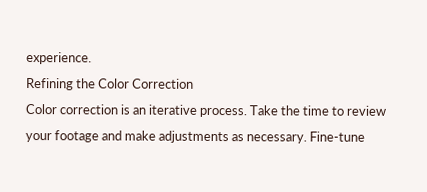experience.
Refining the Color Correction
Color correction is an iterative process. Take the time to review your footage and make adjustments as necessary. Fine-tune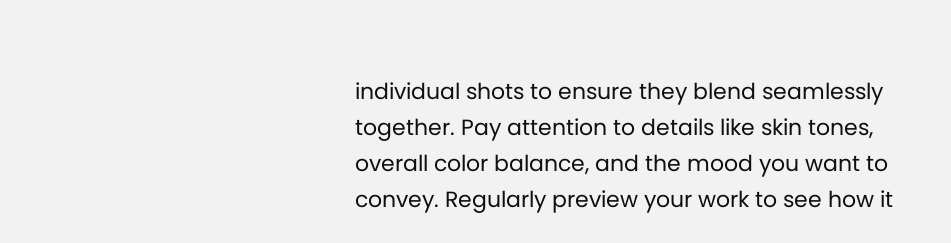individual shots to ensure they blend seamlessly together. Pay attention to details like skin tones, overall color balance, and the mood you want to convey. Regularly preview your work to see how it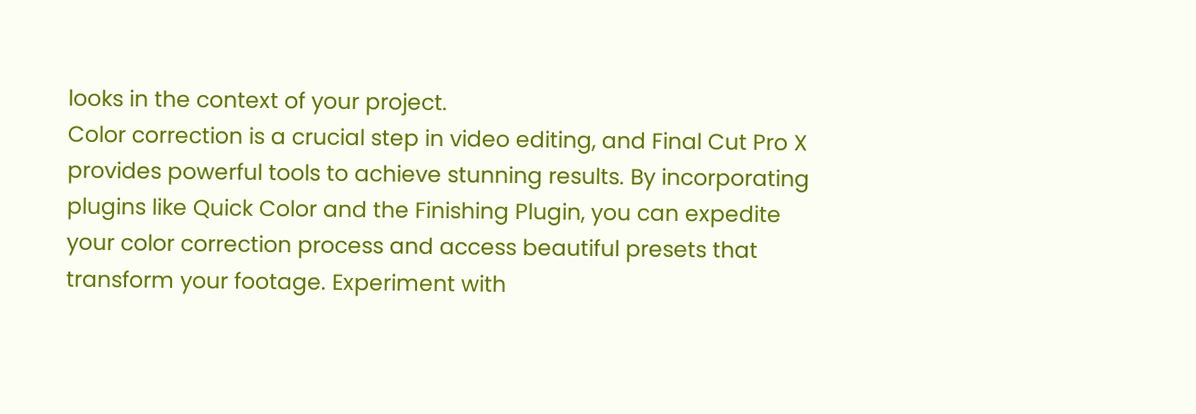looks in the context of your project.
Color correction is a crucial step in video editing, and Final Cut Pro X provides powerful tools to achieve stunning results. By incorporating plugins like Quick Color and the Finishing Plugin, you can expedite your color correction process and access beautiful presets that transform your footage. Experiment with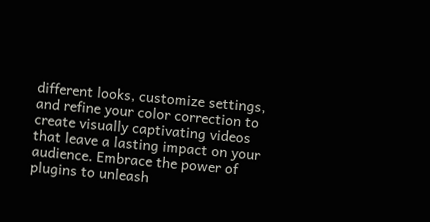different looks, customize settings, and refine your color correction to create visually captivating videos that leave a lasting impact on your audience. Embrace the power of plugins to unleash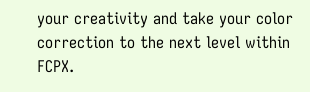your creativity and take your color correction to the next level within FCPX.